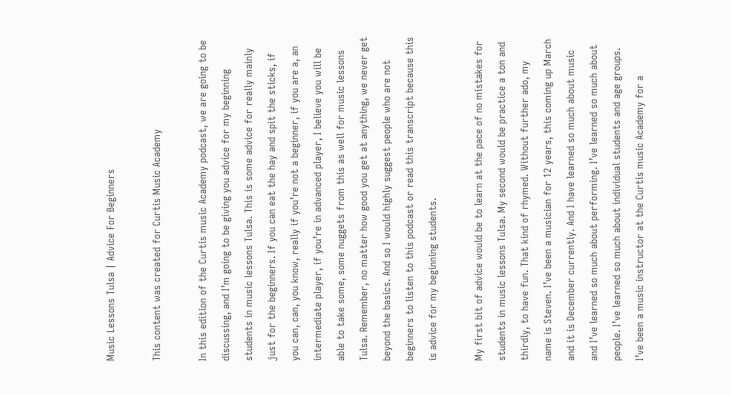Music Lessons Tulsa | Advice For Beginners

This content was created for Curtis Music Academy

In this edition of the Curtis music Academy podcast, we are going to be discussing, and I’m going to be giving you advice for my beginning students in music lessons Tulsa. This is some advice for really mainly just for the beginners. If you can eat the hay and spit the sticks, if you can, can, you know, really if you’re not a beginner, if you are a, an intermediate player, if you’re in advanced player, I believe you will be able to take some, some nuggets from this as well for music lessons Tulsa. Remember, no matter how good you get at anything, we never get beyond the basics. And so I would highly suggest people who are not beginners to listen to this podcast or read this transcript because this is advice for my beginning students.

My first bit of advice would be to learn at the pace of no mistakes for students in music lessons Tulsa. My second would be practice a ton and thirdly, to have fun. That kind of rhymed. Without further ado, my name is Steven. I’ve been a musician for 12 years, this coming up March and it is December currently. And I have learned so much about music and I’ve learned so much about performing. I’ve learned so much about people. I’ve learned so much about individual students and age groups. I’ve been a music instructor at the Curtis music Academy for a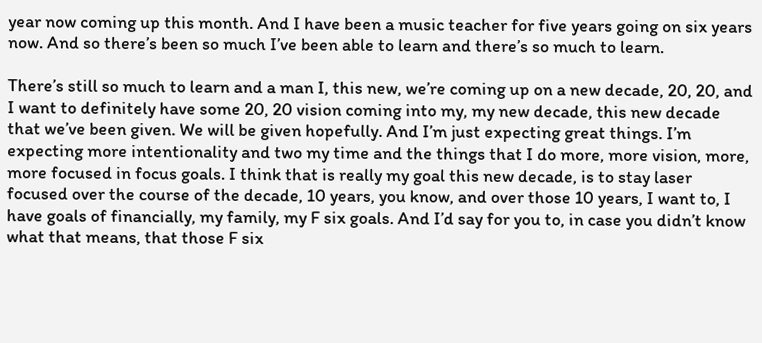year now coming up this month. And I have been a music teacher for five years going on six years now. And so there’s been so much I’ve been able to learn and there’s so much to learn.

There’s still so much to learn and a man I, this new, we’re coming up on a new decade, 20, 20, and I want to definitely have some 20, 20 vision coming into my, my new decade, this new decade that we’ve been given. We will be given hopefully. And I’m just expecting great things. I’m expecting more intentionality and two my time and the things that I do more, more vision, more, more focused in focus goals. I think that is really my goal this new decade, is to stay laser focused over the course of the decade, 10 years, you know, and over those 10 years, I want to, I have goals of financially, my family, my F six goals. And I’d say for you to, in case you didn’t know what that means, that those F six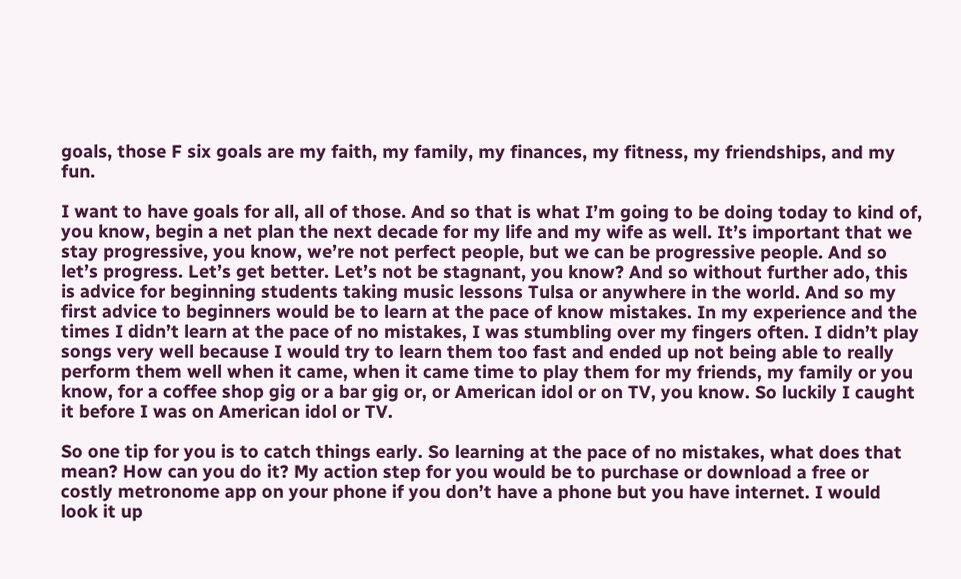goals, those F six goals are my faith, my family, my finances, my fitness, my friendships, and my fun.

I want to have goals for all, all of those. And so that is what I’m going to be doing today to kind of, you know, begin a net plan the next decade for my life and my wife as well. It’s important that we stay progressive, you know, we’re not perfect people, but we can be progressive people. And so let’s progress. Let’s get better. Let’s not be stagnant, you know? And so without further ado, this is advice for beginning students taking music lessons Tulsa or anywhere in the world. And so my first advice to beginners would be to learn at the pace of know mistakes. In my experience and the times I didn’t learn at the pace of no mistakes, I was stumbling over my fingers often. I didn’t play songs very well because I would try to learn them too fast and ended up not being able to really perform them well when it came, when it came time to play them for my friends, my family or you know, for a coffee shop gig or a bar gig or, or American idol or on TV, you know. So luckily I caught it before I was on American idol or TV.

So one tip for you is to catch things early. So learning at the pace of no mistakes, what does that mean? How can you do it? My action step for you would be to purchase or download a free or costly metronome app on your phone if you don’t have a phone but you have internet. I would look it up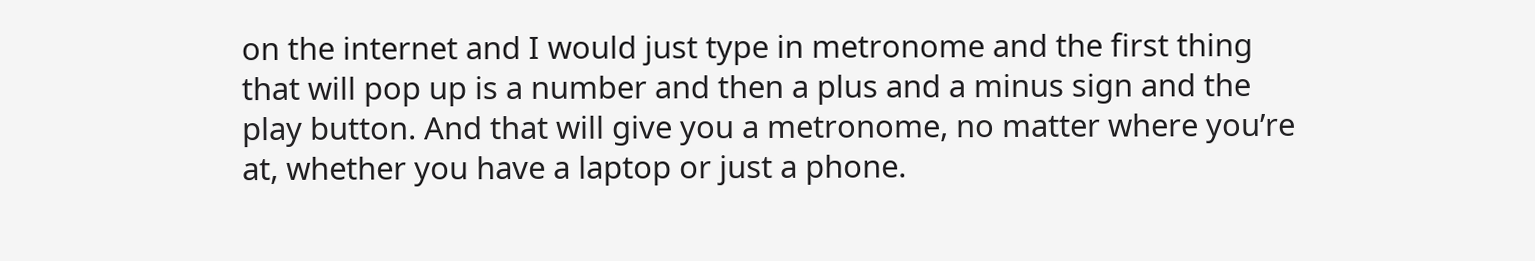on the internet and I would just type in metronome and the first thing that will pop up is a number and then a plus and a minus sign and the play button. And that will give you a metronome, no matter where you’re at, whether you have a laptop or just a phone.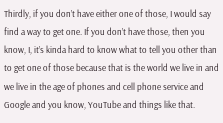Thirdly, if you don’t have either one of those, I would say find a way to get one. If you don’t have those, then you know, I, it’s kinda hard to know what to tell you other than to get one of those because that is the world we live in and we live in the age of phones and cell phone service and Google and you know, YouTube and things like that.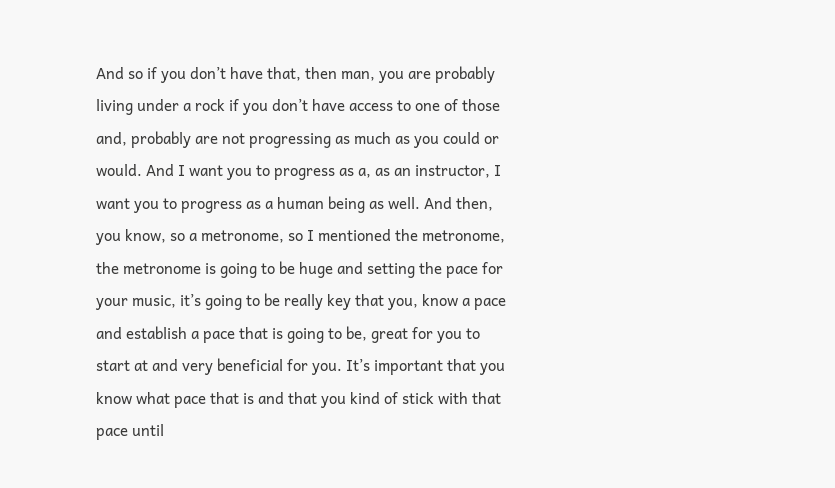And so if you don’t have that, then man, you are probably living under a rock if you don’t have access to one of those and, probably are not progressing as much as you could or would. And I want you to progress as a, as an instructor, I want you to progress as a human being as well. And then, you know, so a metronome, so I mentioned the metronome, the metronome is going to be huge and setting the pace for your music, it’s going to be really key that you, know a pace and establish a pace that is going to be, great for you to start at and very beneficial for you. It’s important that you know what pace that is and that you kind of stick with that pace until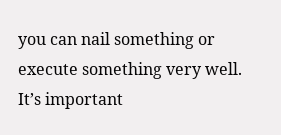you can nail something or execute something very well. It’s important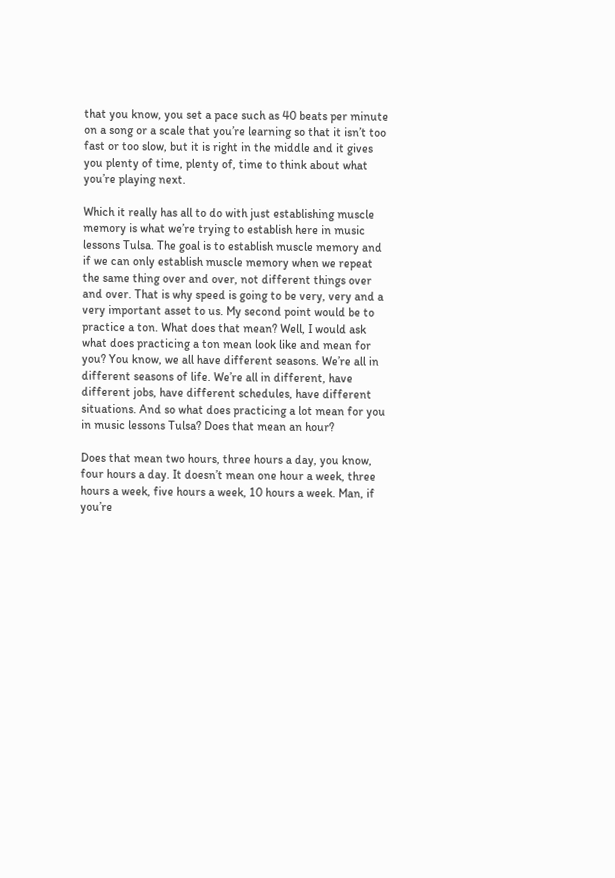that you know, you set a pace such as 40 beats per minute on a song or a scale that you’re learning so that it isn’t too fast or too slow, but it is right in the middle and it gives you plenty of time, plenty of, time to think about what you’re playing next.

Which it really has all to do with just establishing muscle memory is what we’re trying to establish here in music lessons Tulsa. The goal is to establish muscle memory and if we can only establish muscle memory when we repeat the same thing over and over, not different things over and over. That is why speed is going to be very, very and a very important asset to us. My second point would be to practice a ton. What does that mean? Well, I would ask what does practicing a ton mean look like and mean for you? You know, we all have different seasons. We’re all in different seasons of life. We’re all in different, have different jobs, have different schedules, have different situations. And so what does practicing a lot mean for you in music lessons Tulsa? Does that mean an hour?

Does that mean two hours, three hours a day, you know, four hours a day. It doesn’t mean one hour a week, three hours a week, five hours a week, 10 hours a week. Man, if you’re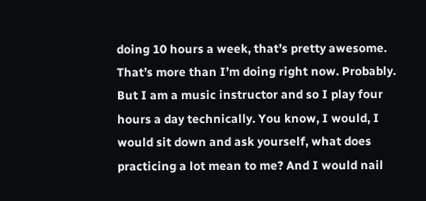doing 10 hours a week, that’s pretty awesome. That’s more than I’m doing right now. Probably. But I am a music instructor and so I play four hours a day technically. You know, I would, I would sit down and ask yourself, what does practicing a lot mean to me? And I would nail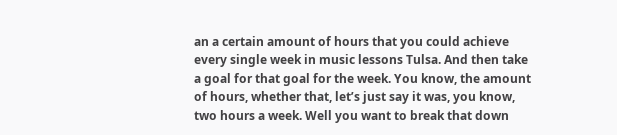an a certain amount of hours that you could achieve every single week in music lessons Tulsa. And then take a goal for that goal for the week. You know, the amount of hours, whether that, let’s just say it was, you know, two hours a week. Well you want to break that down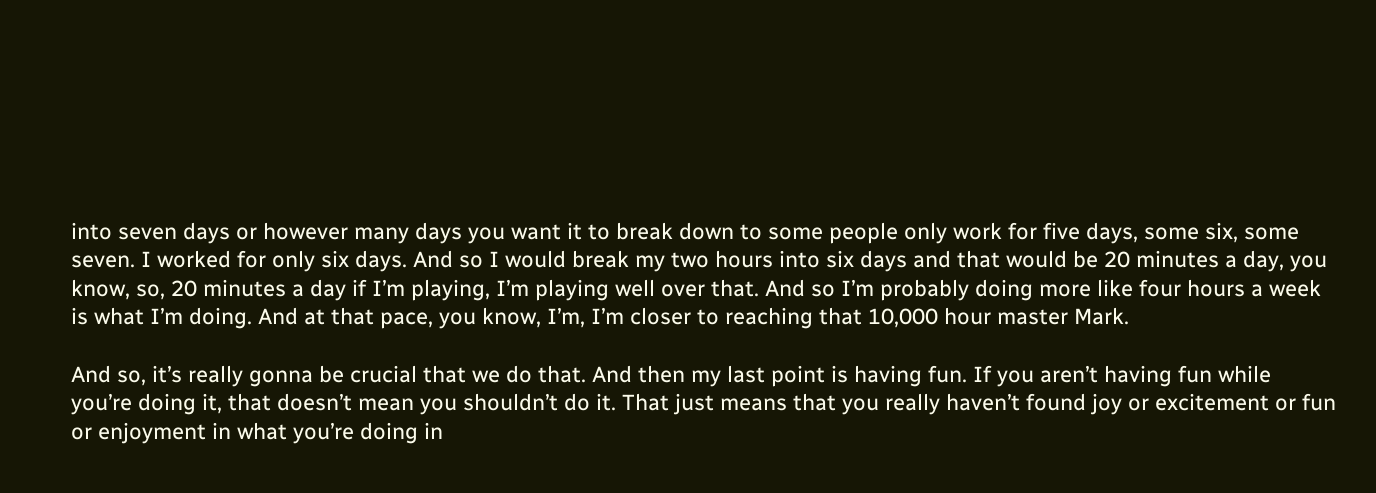into seven days or however many days you want it to break down to some people only work for five days, some six, some seven. I worked for only six days. And so I would break my two hours into six days and that would be 20 minutes a day, you know, so, 20 minutes a day if I’m playing, I’m playing well over that. And so I’m probably doing more like four hours a week is what I’m doing. And at that pace, you know, I’m, I’m closer to reaching that 10,000 hour master Mark.

And so, it’s really gonna be crucial that we do that. And then my last point is having fun. If you aren’t having fun while you’re doing it, that doesn’t mean you shouldn’t do it. That just means that you really haven’t found joy or excitement or fun or enjoyment in what you’re doing in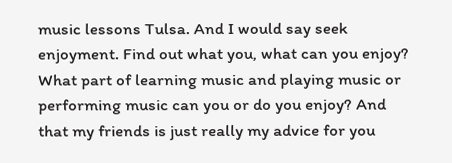music lessons Tulsa. And I would say seek enjoyment. Find out what you, what can you enjoy? What part of learning music and playing music or performing music can you or do you enjoy? And that my friends is just really my advice for you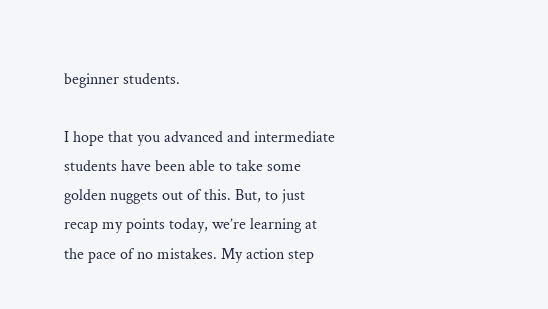beginner students.

I hope that you advanced and intermediate students have been able to take some golden nuggets out of this. But, to just recap my points today, we’re learning at the pace of no mistakes. My action step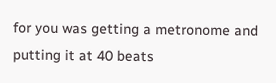for you was getting a metronome and putting it at 40 beats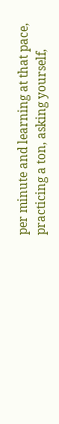per minute and learning at that pace, practicing a ton, asking yourself,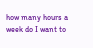how many hours a week do I want to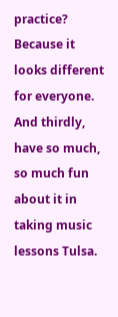practice? Because it looks different for everyone. And thirdly, have so much, so much fun about it in taking music lessons Tulsa.